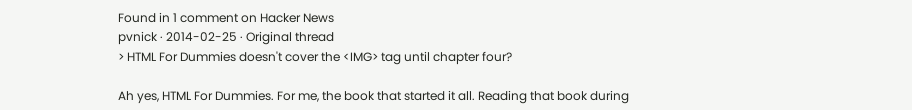Found in 1 comment on Hacker News
pvnick · 2014-02-25 · Original thread
> HTML For Dummies doesn't cover the <IMG> tag until chapter four?

Ah yes, HTML For Dummies. For me, the book that started it all. Reading that book during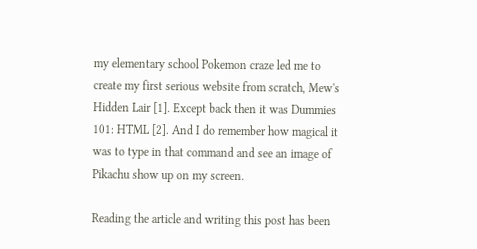my elementary school Pokemon craze led me to create my first serious website from scratch, Mew's Hidden Lair [1]. Except back then it was Dummies 101: HTML [2]. And I do remember how magical it was to type in that command and see an image of Pikachu show up on my screen.

Reading the article and writing this post has been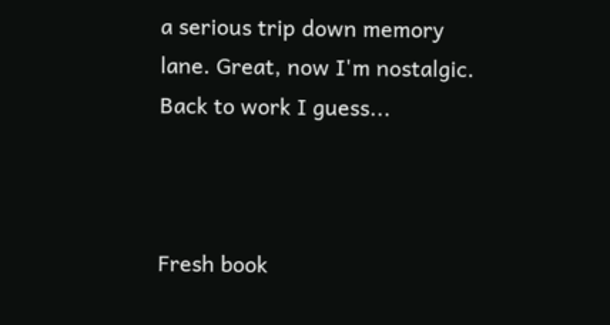a serious trip down memory lane. Great, now I'm nostalgic. Back to work I guess...



Fresh book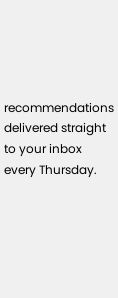recommendations delivered straight to your inbox every Thursday.